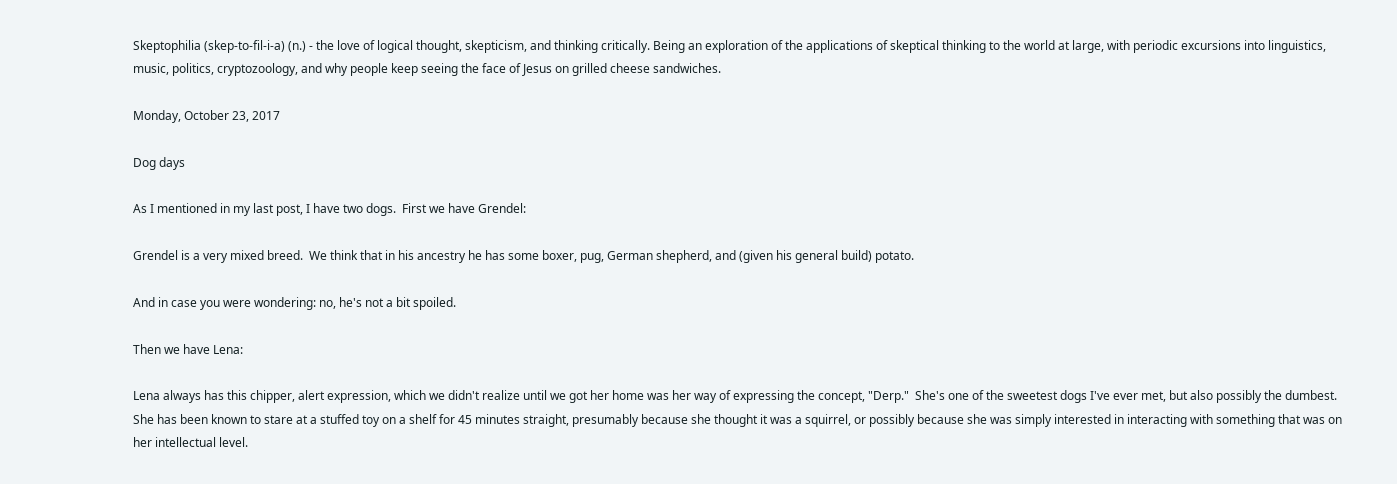Skeptophilia (skep-to-fil-i-a) (n.) - the love of logical thought, skepticism, and thinking critically. Being an exploration of the applications of skeptical thinking to the world at large, with periodic excursions into linguistics, music, politics, cryptozoology, and why people keep seeing the face of Jesus on grilled cheese sandwiches.

Monday, October 23, 2017

Dog days

As I mentioned in my last post, I have two dogs.  First we have Grendel:

Grendel is a very mixed breed.  We think that in his ancestry he has some boxer, pug, German shepherd, and (given his general build) potato.

And in case you were wondering: no, he's not a bit spoiled.

Then we have Lena:

Lena always has this chipper, alert expression, which we didn't realize until we got her home was her way of expressing the concept, "Derp."  She's one of the sweetest dogs I've ever met, but also possibly the dumbest.  She has been known to stare at a stuffed toy on a shelf for 45 minutes straight, presumably because she thought it was a squirrel, or possibly because she was simply interested in interacting with something that was on her intellectual level.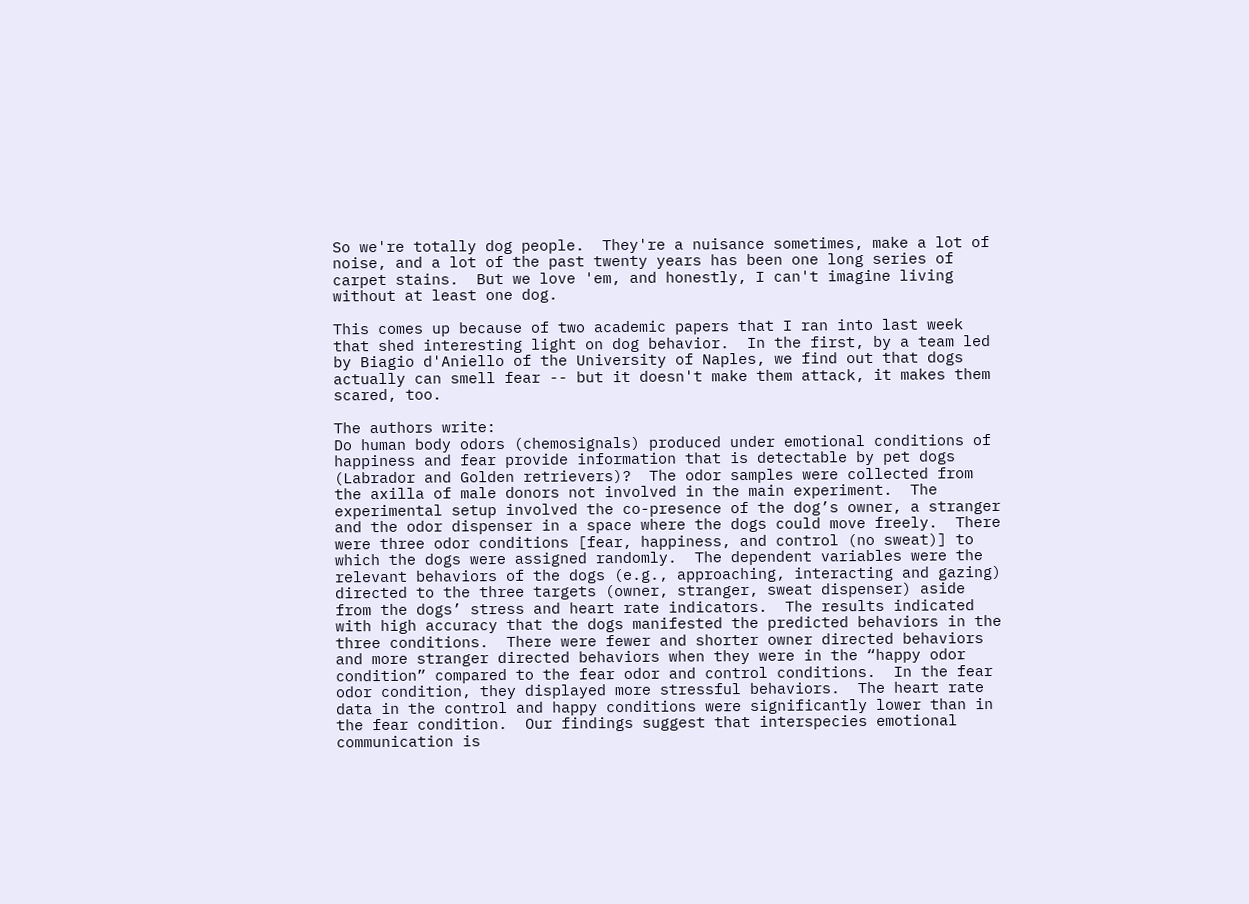So we're totally dog people.  They're a nuisance sometimes, make a lot of noise, and a lot of the past twenty years has been one long series of carpet stains.  But we love 'em, and honestly, I can't imagine living without at least one dog.

This comes up because of two academic papers that I ran into last week that shed interesting light on dog behavior.  In the first, by a team led by Biagio d'Aniello of the University of Naples, we find out that dogs actually can smell fear -- but it doesn't make them attack, it makes them scared, too.

The authors write:
Do human body odors (chemosignals) produced under emotional conditions of happiness and fear provide information that is detectable by pet dogs (Labrador and Golden retrievers)?  The odor samples were collected from the axilla of male donors not involved in the main experiment.  The experimental setup involved the co-presence of the dog’s owner, a stranger and the odor dispenser in a space where the dogs could move freely.  There were three odor conditions [fear, happiness, and control (no sweat)] to which the dogs were assigned randomly.  The dependent variables were the relevant behaviors of the dogs (e.g., approaching, interacting and gazing) directed to the three targets (owner, stranger, sweat dispenser) aside from the dogs’ stress and heart rate indicators.  The results indicated with high accuracy that the dogs manifested the predicted behaviors in the three conditions.  There were fewer and shorter owner directed behaviors and more stranger directed behaviors when they were in the “happy odor condition” compared to the fear odor and control conditions.  In the fear odor condition, they displayed more stressful behaviors.  The heart rate data in the control and happy conditions were significantly lower than in the fear condition.  Our findings suggest that interspecies emotional communication is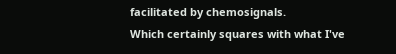facilitated by chemosignals.
Which certainly squares with what I've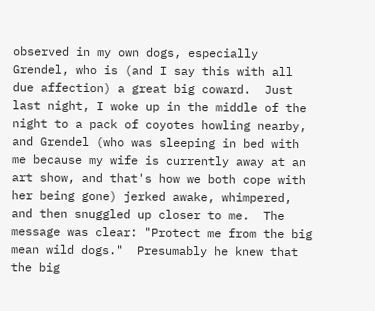observed in my own dogs, especially Grendel, who is (and I say this with all due affection) a great big coward.  Just last night, I woke up in the middle of the night to a pack of coyotes howling nearby, and Grendel (who was sleeping in bed with me because my wife is currently away at an art show, and that's how we both cope with her being gone) jerked awake, whimpered, and then snuggled up closer to me.  The message was clear: "Protect me from the big mean wild dogs."  Presumably he knew that the big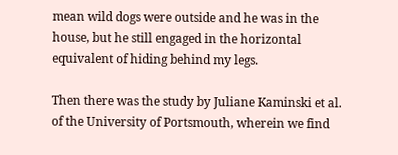mean wild dogs were outside and he was in the house, but he still engaged in the horizontal equivalent of hiding behind my legs.

Then there was the study by Juliane Kaminski et al. of the University of Portsmouth, wherein we find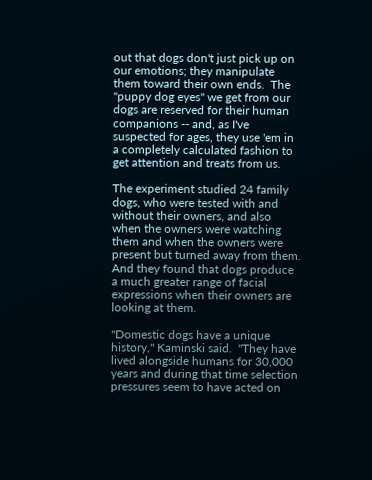out that dogs don't just pick up on our emotions; they manipulate them toward their own ends.  The "puppy dog eyes" we get from our dogs are reserved for their human companions -- and, as I've suspected for ages, they use 'em in a completely calculated fashion to get attention and treats from us.

The experiment studied 24 family dogs, who were tested with and without their owners, and also when the owners were watching them and when the owners were present but turned away from them.  And they found that dogs produce a much greater range of facial expressions when their owners are looking at them.

"Domestic dogs have a unique history," Kaminski said.  "They have lived alongside humans for 30,000 years and during that time selection pressures seem to have acted on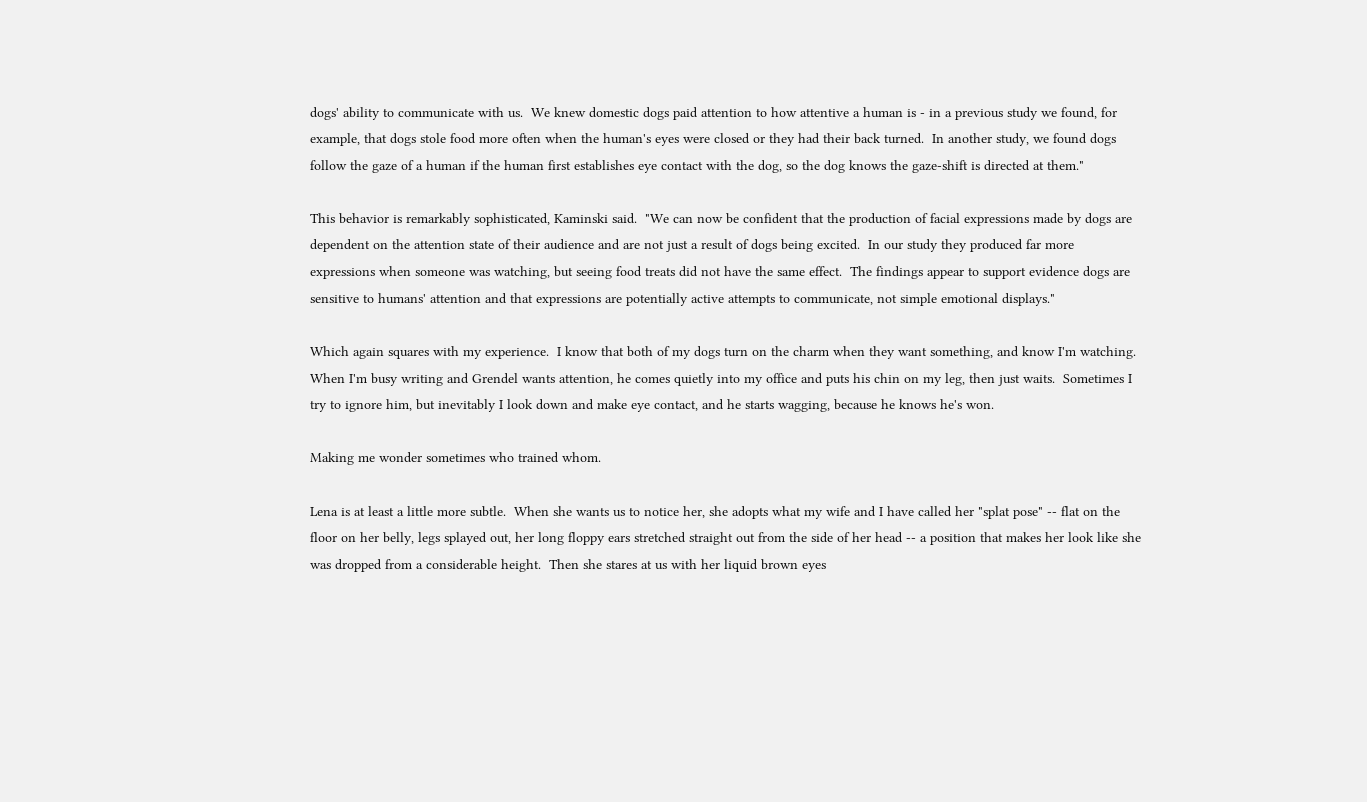dogs' ability to communicate with us.  We knew domestic dogs paid attention to how attentive a human is - in a previous study we found, for example, that dogs stole food more often when the human's eyes were closed or they had their back turned.  In another study, we found dogs follow the gaze of a human if the human first establishes eye contact with the dog, so the dog knows the gaze-shift is directed at them."

This behavior is remarkably sophisticated, Kaminski said.  "We can now be confident that the production of facial expressions made by dogs are dependent on the attention state of their audience and are not just a result of dogs being excited.  In our study they produced far more expressions when someone was watching, but seeing food treats did not have the same effect.  The findings appear to support evidence dogs are sensitive to humans' attention and that expressions are potentially active attempts to communicate, not simple emotional displays."

Which again squares with my experience.  I know that both of my dogs turn on the charm when they want something, and know I'm watching.  When I'm busy writing and Grendel wants attention, he comes quietly into my office and puts his chin on my leg, then just waits.  Sometimes I try to ignore him, but inevitably I look down and make eye contact, and he starts wagging, because he knows he's won.

Making me wonder sometimes who trained whom.

Lena is at least a little more subtle.  When she wants us to notice her, she adopts what my wife and I have called her "splat pose" -- flat on the floor on her belly, legs splayed out, her long floppy ears stretched straight out from the side of her head -- a position that makes her look like she was dropped from a considerable height.  Then she stares at us with her liquid brown eyes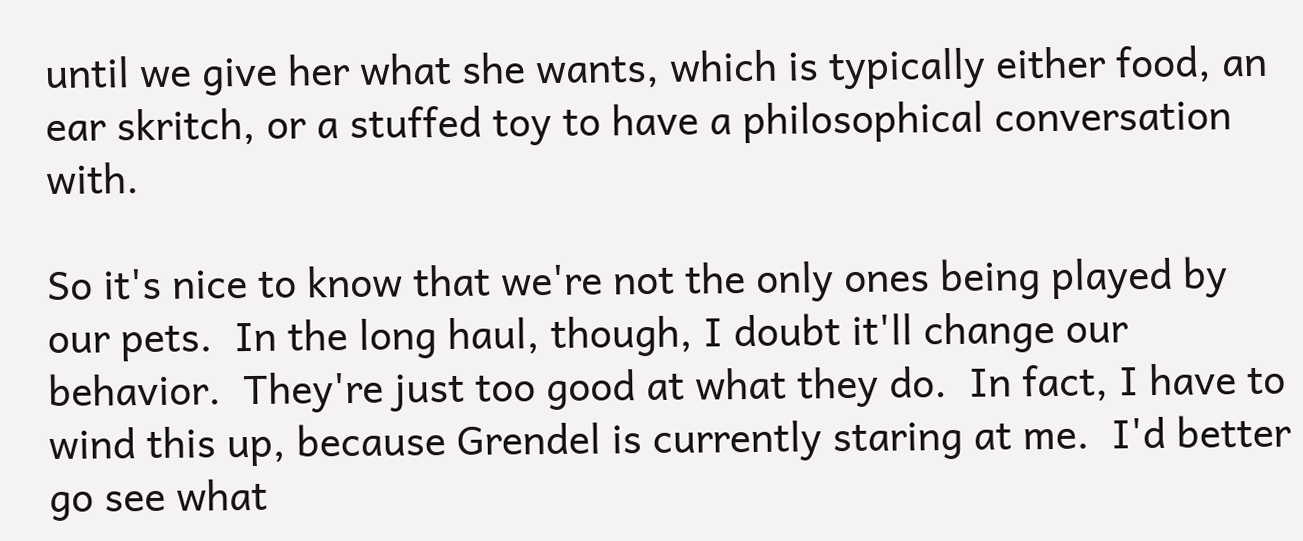until we give her what she wants, which is typically either food, an ear skritch, or a stuffed toy to have a philosophical conversation with.

So it's nice to know that we're not the only ones being played by our pets.  In the long haul, though, I doubt it'll change our behavior.  They're just too good at what they do.  In fact, I have to wind this up, because Grendel is currently staring at me.  I'd better go see what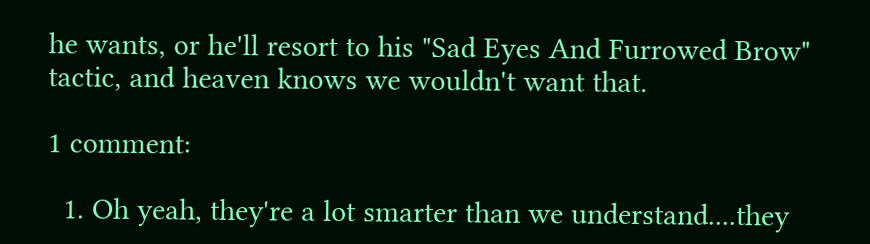he wants, or he'll resort to his "Sad Eyes And Furrowed Brow" tactic, and heaven knows we wouldn't want that.

1 comment:

  1. Oh yeah, they're a lot smarter than we understand....they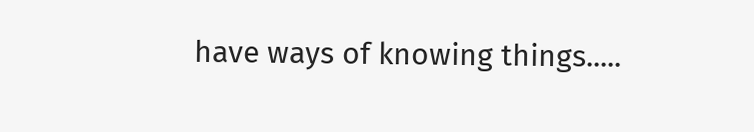have ways of knowing things.....